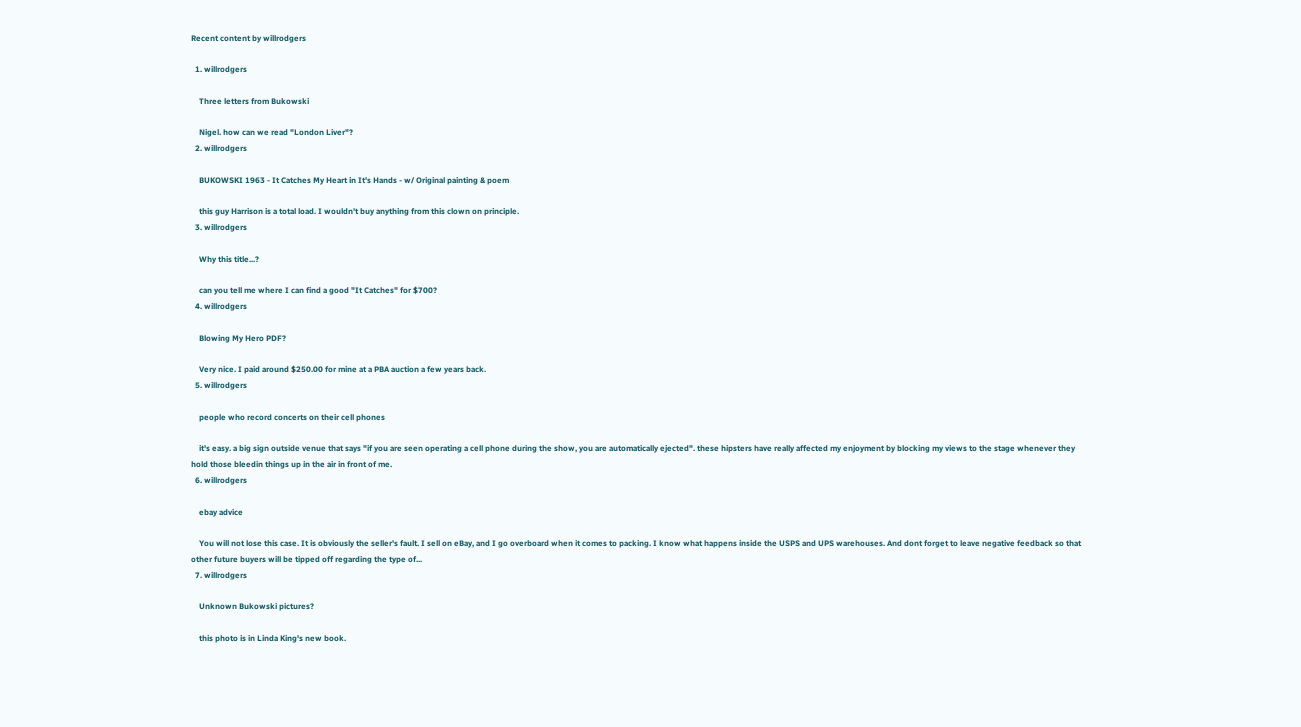Recent content by willrodgers

  1. willrodgers

    Three letters from Bukowski

    Nigel. how can we read "London Liver"?
  2. willrodgers

    BUKOWSKI 1963 - It Catches My Heart in It's Hands - w/ Original painting & poem

    this guy Harrison is a total load. I wouldn't buy anything from this clown on principle.
  3. willrodgers

    Why this title...?

    can you tell me where I can find a good "It Catches" for $700?
  4. willrodgers

    Blowing My Hero PDF?

    Very nice. I paid around $250.00 for mine at a PBA auction a few years back.
  5. willrodgers

    people who record concerts on their cell phones

    it's easy. a big sign outside venue that says "if you are seen operating a cell phone during the show, you are automatically ejected". these hipsters have really affected my enjoyment by blocking my views to the stage whenever they hold those bleedin things up in the air in front of me.
  6. willrodgers

    ebay advice

    You will not lose this case. It is obviously the seller's fault. I sell on eBay, and I go overboard when it comes to packing. I know what happens inside the USPS and UPS warehouses. And dont forget to leave negative feedback so that other future buyers will be tipped off regarding the type of...
  7. willrodgers

    Unknown Bukowski pictures?

    this photo is in Linda King's new book.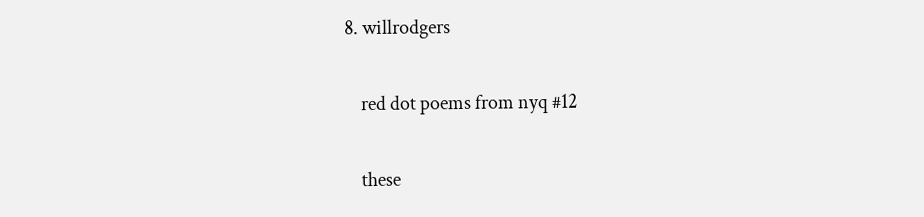8. willrodgers

    red dot poems from nyq #12

    these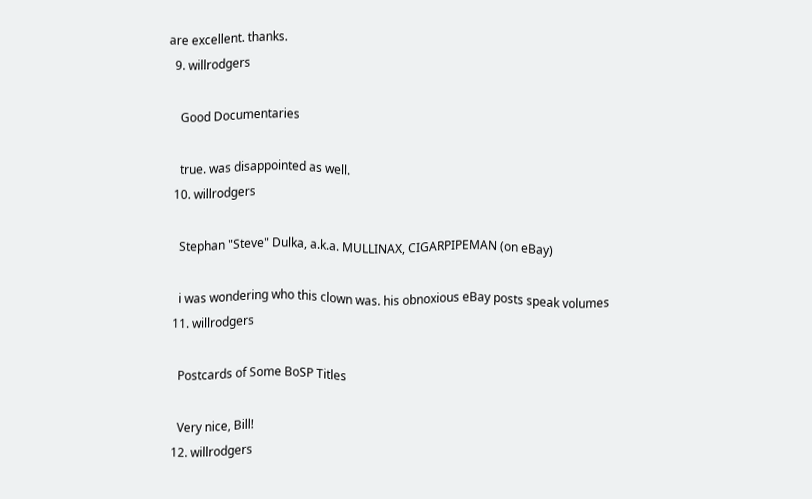are excellent. thanks.
  9. willrodgers

    Good Documentaries

    true. was disappointed as well.
  10. willrodgers

    Stephan "Steve" Dulka, a.k.a. MULLINAX, CIGARPIPEMAN (on eBay)

    i was wondering who this clown was. his obnoxious eBay posts speak volumes
  11. willrodgers

    Postcards of Some BoSP Titles

    Very nice, Bill!
  12. willrodgers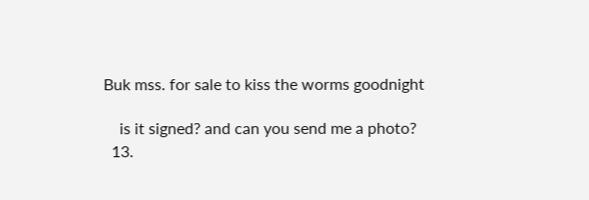Buk mss. for sale to kiss the worms goodnight

    is it signed? and can you send me a photo?
  13.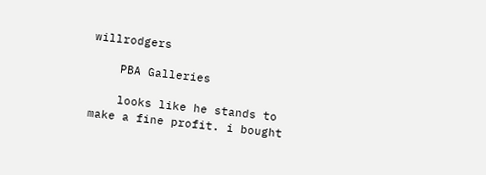willrodgers

    PBA Galleries

    looks like he stands to make a fine profit. i bought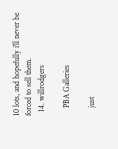10 lots, and hopefully i'll never be forced to sell them.
  14. willrodgers

    PBA Galleries

    just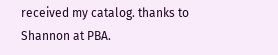received my catalog. thanks to Shannon at PBA.